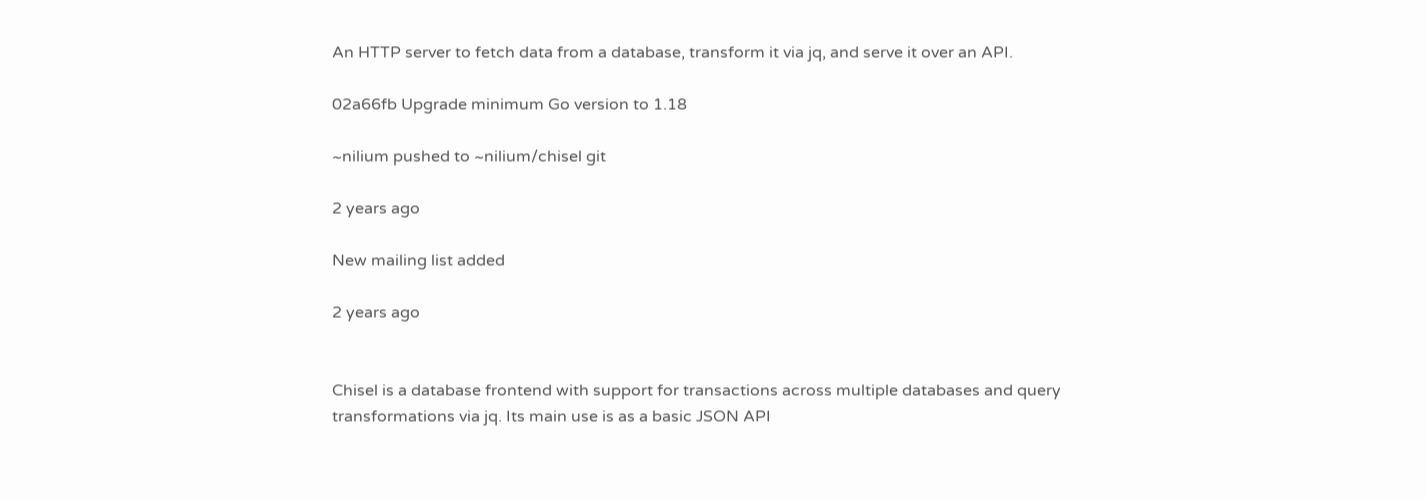An HTTP server to fetch data from a database, transform it via jq, and serve it over an API.

02a66fb Upgrade minimum Go version to 1.18

~nilium pushed to ~nilium/chisel git

2 years ago

New mailing list added

2 years ago


Chisel is a database frontend with support for transactions across multiple databases and query transformations via jq. Its main use is as a basic JSON API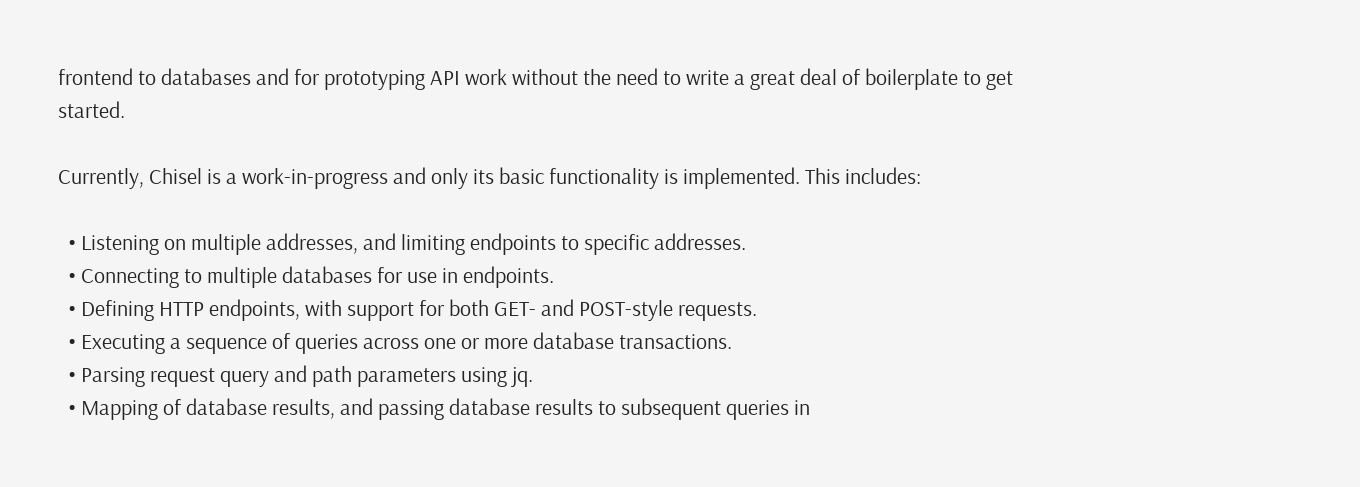frontend to databases and for prototyping API work without the need to write a great deal of boilerplate to get started.

Currently, Chisel is a work-in-progress and only its basic functionality is implemented. This includes:

  • Listening on multiple addresses, and limiting endpoints to specific addresses.
  • Connecting to multiple databases for use in endpoints.
  • Defining HTTP endpoints, with support for both GET- and POST-style requests.
  • Executing a sequence of queries across one or more database transactions.
  • Parsing request query and path parameters using jq.
  • Mapping of database results, and passing database results to subsequent queries in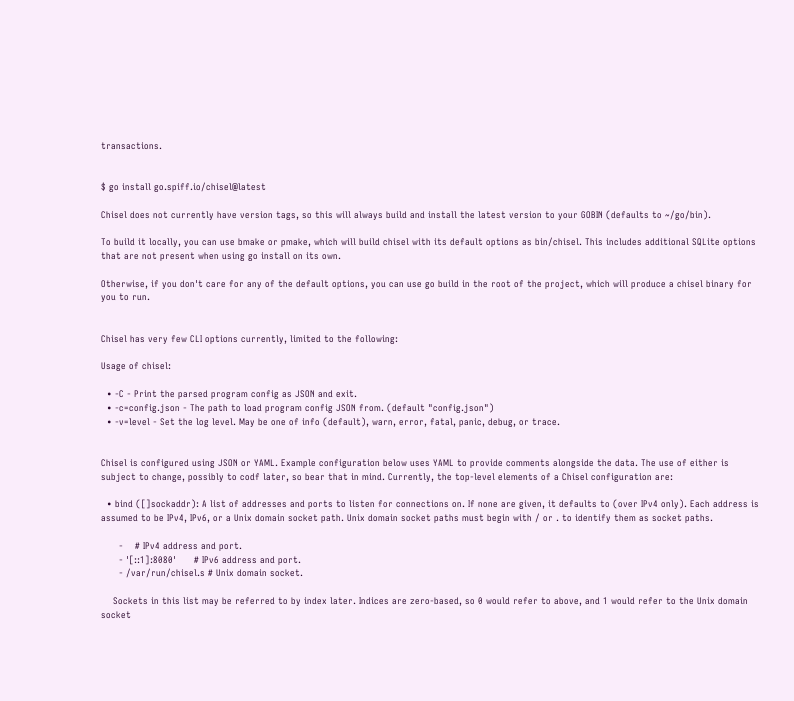transactions.


$ go install go.spiff.io/chisel@latest

Chisel does not currently have version tags, so this will always build and install the latest version to your GOBIN (defaults to ~/go/bin).

To build it locally, you can use bmake or pmake, which will build chisel with its default options as bin/chisel. This includes additional SQLite options that are not present when using go install on its own.

Otherwise, if you don't care for any of the default options, you can use go build in the root of the project, which will produce a chisel binary for you to run.


Chisel has very few CLI options currently, limited to the following:

Usage of chisel:

  • -C - Print the parsed program config as JSON and exit.
  • -c=config.json - The path to load program config JSON from. (default "config.json")
  • -v=level - Set the log level. May be one of info (default), warn, error, fatal, panic, debug, or trace.


Chisel is configured using JSON or YAML. Example configuration below uses YAML to provide comments alongside the data. The use of either is subject to change, possibly to codf later, so bear that in mind. Currently, the top-level elements of a Chisel configuration are:

  • bind ([]sockaddr): A list of addresses and ports to listen for connections on. If none are given, it defaults to (over IPv4 only). Each address is assumed to be IPv4, IPv6, or a Unix domain socket path. Unix domain socket paths must begin with / or . to identify them as socket paths.

      -    # IPv4 address and port.
      - '[::1]:8080'      # IPv6 address and port.
      - /var/run/chisel.s # Unix domain socket.

    Sockets in this list may be referred to by index later. Indices are zero-based, so 0 would refer to above, and 1 would refer to the Unix domain socket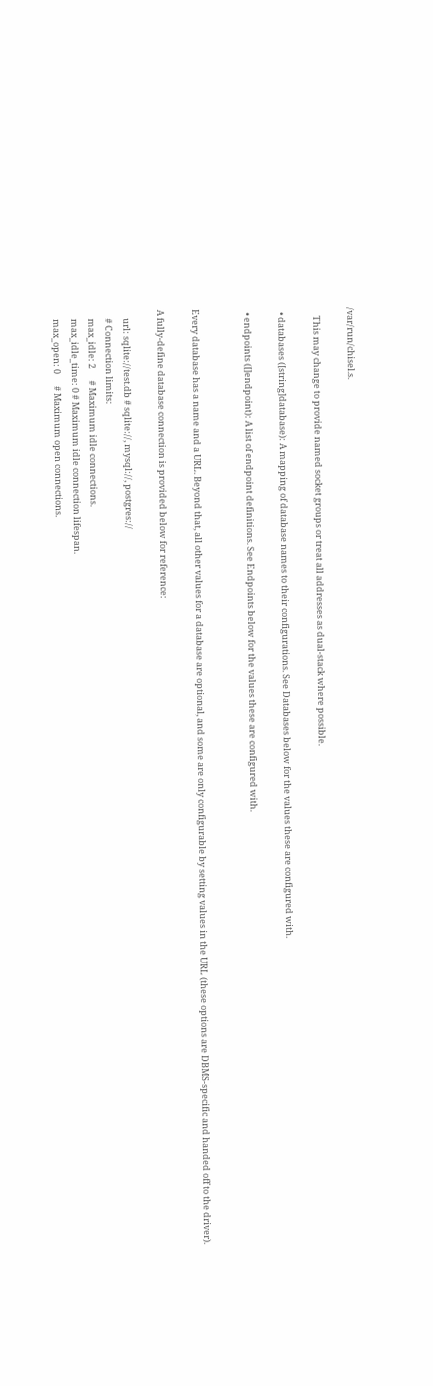/var/run/chisel.s.

    This may change to provide named socket groups or treat all addresses as dual-stack where possible.

  • databases ([string]database): A mapping of database names to their configurations. See Databases below for the values these are configured with.

  • endpoints ([]endpoint): A list of endpoint definitions. See Endpoints below for the values these are configured with.


Every database has a name and a URL. Beyond that, all other values for a database are optional, and some are only configurable by setting values in the URL (these options are DBMS-specific and handed off to the driver).

A fully-define database connection is provided below for reference:

    url: sqlite://test.db # sqlite://, mysql://, postgres://
    # Connection limits:
    max_idle: 2      # Maximum idle connections.
    max_idle_time: 0 # Maximum idle connection lifespan.
    max_open: 0      # Maximum open connections.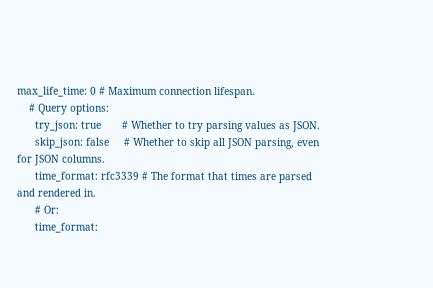max_life_time: 0 # Maximum connection lifespan.
    # Query options:
      try_json: true       # Whether to try parsing values as JSON.
      skip_json: false     # Whether to skip all JSON parsing, even for JSON columns.
      time_format: rfc3339 # The format that times are parsed and rendered in.
      # Or:
      time_format: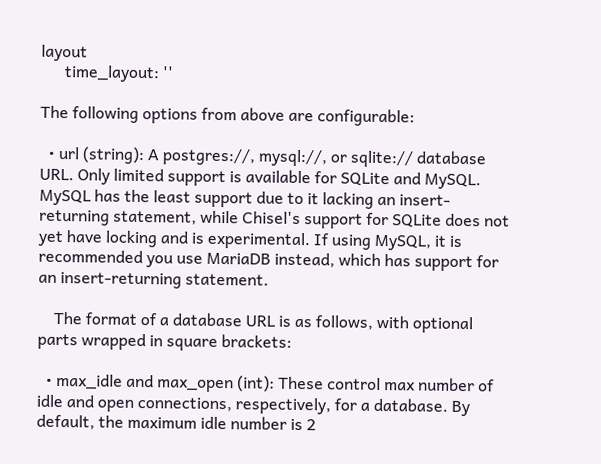layout
      time_layout: ''

The following options from above are configurable:

  • url (string): A postgres://, mysql://, or sqlite:// database URL. Only limited support is available for SQLite and MySQL. MySQL has the least support due to it lacking an insert-returning statement, while Chisel's support for SQLite does not yet have locking and is experimental. If using MySQL, it is recommended you use MariaDB instead, which has support for an insert-returning statement.

    The format of a database URL is as follows, with optional parts wrapped in square brackets:

  • max_idle and max_open (int): These control max number of idle and open connections, respectively, for a database. By default, the maximum idle number is 2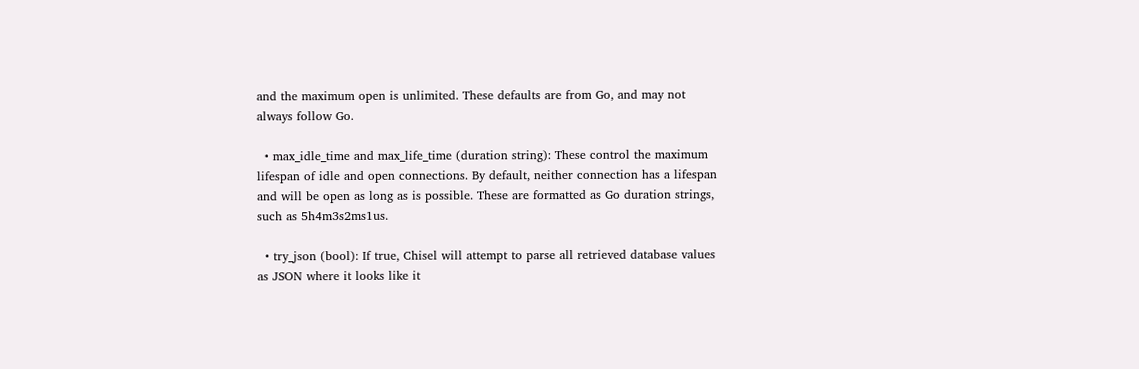and the maximum open is unlimited. These defaults are from Go, and may not always follow Go.

  • max_idle_time and max_life_time (duration string): These control the maximum lifespan of idle and open connections. By default, neither connection has a lifespan and will be open as long as is possible. These are formatted as Go duration strings, such as 5h4m3s2ms1us.

  • try_json (bool): If true, Chisel will attempt to parse all retrieved database values as JSON where it looks like it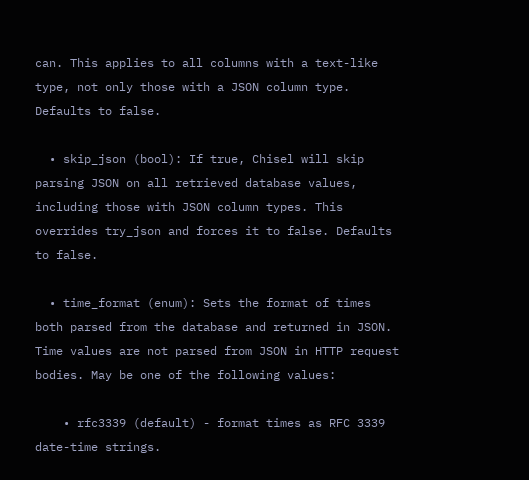can. This applies to all columns with a text-like type, not only those with a JSON column type. Defaults to false.

  • skip_json (bool): If true, Chisel will skip parsing JSON on all retrieved database values, including those with JSON column types. This overrides try_json and forces it to false. Defaults to false.

  • time_format (enum): Sets the format of times both parsed from the database and returned in JSON. Time values are not parsed from JSON in HTTP request bodies. May be one of the following values:

    • rfc3339 (default) - format times as RFC 3339 date-time strings.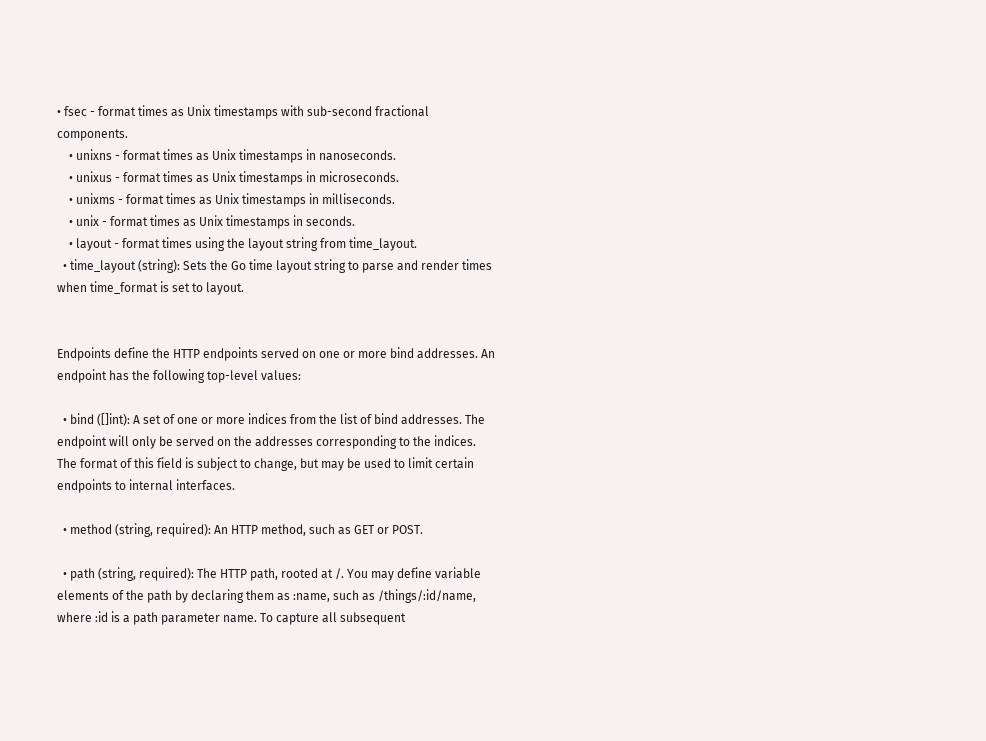• fsec - format times as Unix timestamps with sub-second fractional components.
    • unixns - format times as Unix timestamps in nanoseconds.
    • unixus - format times as Unix timestamps in microseconds.
    • unixms - format times as Unix timestamps in milliseconds.
    • unix - format times as Unix timestamps in seconds.
    • layout - format times using the layout string from time_layout.
  • time_layout (string): Sets the Go time layout string to parse and render times when time_format is set to layout.


Endpoints define the HTTP endpoints served on one or more bind addresses. An endpoint has the following top-level values:

  • bind ([]int): A set of one or more indices from the list of bind addresses. The endpoint will only be served on the addresses corresponding to the indices. The format of this field is subject to change, but may be used to limit certain endpoints to internal interfaces.

  • method (string, required): An HTTP method, such as GET or POST.

  • path (string, required): The HTTP path, rooted at /. You may define variable elements of the path by declaring them as :name, such as /things/:id/name, where :id is a path parameter name. To capture all subsequent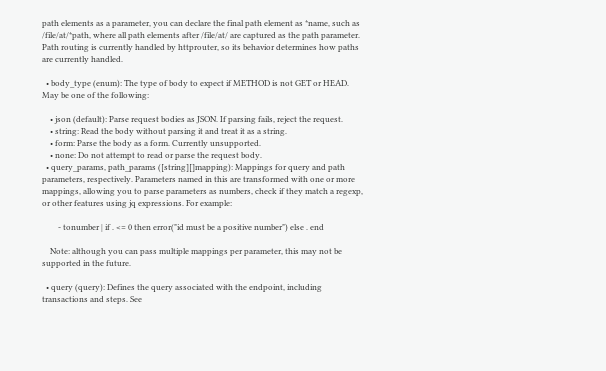path elements as a parameter, you can declare the final path element as *name, such as /file/at/*path, where all path elements after /file/at/ are captured as the path parameter. Path routing is currently handled by httprouter, so its behavior determines how paths are currently handled.

  • body_type (enum): The type of body to expect if METHOD is not GET or HEAD. May be one of the following:

    • json (default): Parse request bodies as JSON. If parsing fails, reject the request.
    • string: Read the body without parsing it and treat it as a string.
    • form: Parse the body as a form. Currently unsupported.
    • none: Do not attempt to read or parse the request body.
  • query_params, path_params ([string][]mapping): Mappings for query and path parameters, respectively. Parameters named in this are transformed with one or more mappings, allowing you to parse parameters as numbers, check if they match a regexp, or other features using jq expressions. For example:

        - tonumber | if . <= 0 then error("id must be a positive number") else . end

    Note: although you can pass multiple mappings per parameter, this may not be supported in the future.

  • query (query): Defines the query associated with the endpoint, including transactions and steps. See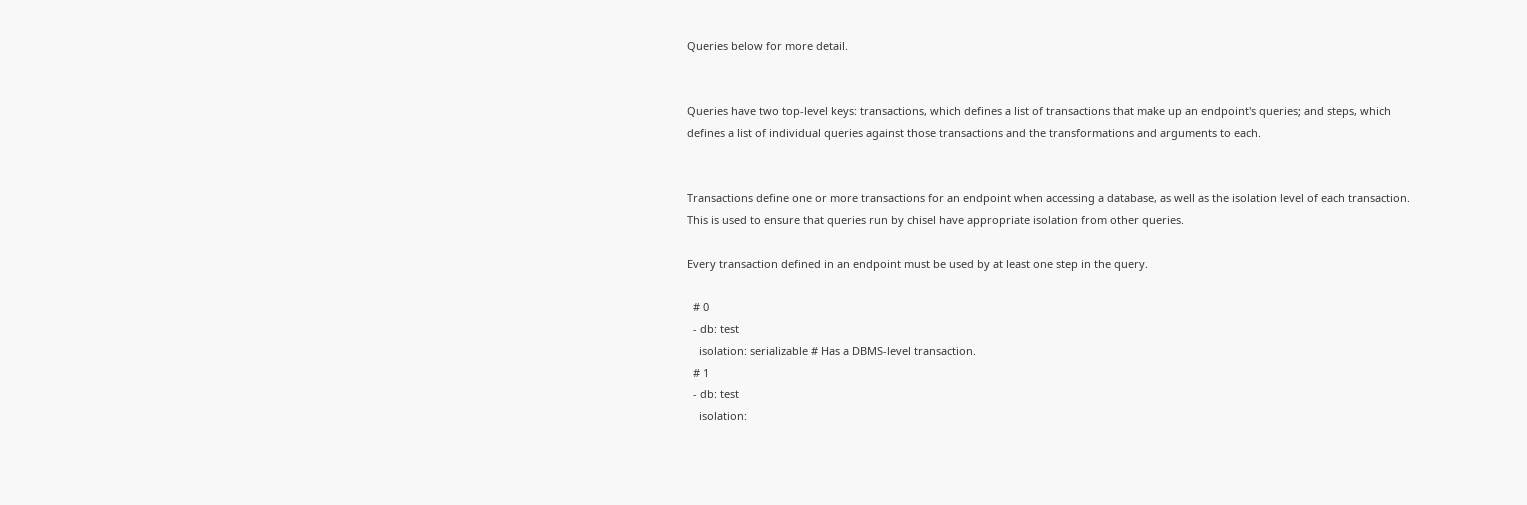Queries below for more detail.


Queries have two top-level keys: transactions, which defines a list of transactions that make up an endpoint's queries; and steps, which defines a list of individual queries against those transactions and the transformations and arguments to each.


Transactions define one or more transactions for an endpoint when accessing a database, as well as the isolation level of each transaction. This is used to ensure that queries run by chisel have appropriate isolation from other queries.

Every transaction defined in an endpoint must be used by at least one step in the query.

  # 0
  - db: test
    isolation: serializable # Has a DBMS-level transaction.
  # 1
  - db: test
    isolation: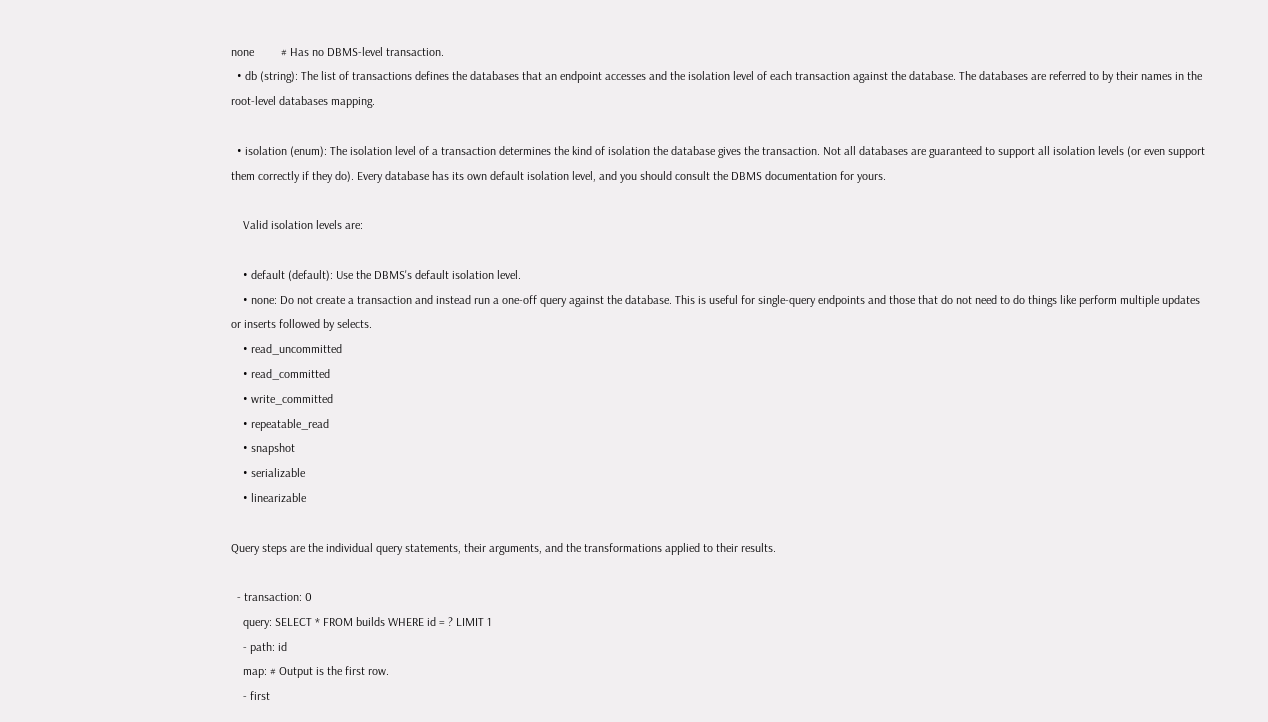none         # Has no DBMS-level transaction.
  • db (string): The list of transactions defines the databases that an endpoint accesses and the isolation level of each transaction against the database. The databases are referred to by their names in the root-level databases mapping.

  • isolation (enum): The isolation level of a transaction determines the kind of isolation the database gives the transaction. Not all databases are guaranteed to support all isolation levels (or even support them correctly if they do). Every database has its own default isolation level, and you should consult the DBMS documentation for yours.

    Valid isolation levels are:

    • default (default): Use the DBMS's default isolation level.
    • none: Do not create a transaction and instead run a one-off query against the database. This is useful for single-query endpoints and those that do not need to do things like perform multiple updates or inserts followed by selects.
    • read_uncommitted
    • read_committed
    • write_committed
    • repeatable_read
    • snapshot
    • serializable
    • linearizable

Query steps are the individual query statements, their arguments, and the transformations applied to their results.

  - transaction: 0
    query: SELECT * FROM builds WHERE id = ? LIMIT 1
    - path: id
    map: # Output is the first row.
    - first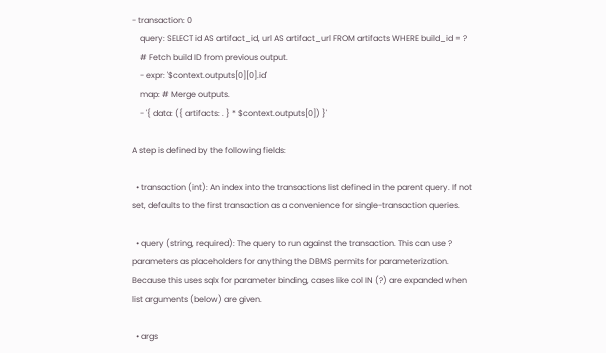- transaction: 0
    query: SELECT id AS artifact_id, url AS artifact_url FROM artifacts WHERE build_id = ?
    # Fetch build ID from previous output.
    - expr: '$context.outputs[0][0].id'
    map: # Merge outputs.
    - '{ data: ({ artifacts: . } * $context.outputs[0]) }'

A step is defined by the following fields:

  • transaction (int): An index into the transactions list defined in the parent query. If not set, defaults to the first transaction as a convenience for single-transaction queries.

  • query (string, required): The query to run against the transaction. This can use ? parameters as placeholders for anything the DBMS permits for parameterization. Because this uses sqlx for parameter binding, cases like col IN (?) are expanded when list arguments (below) are given.

  • args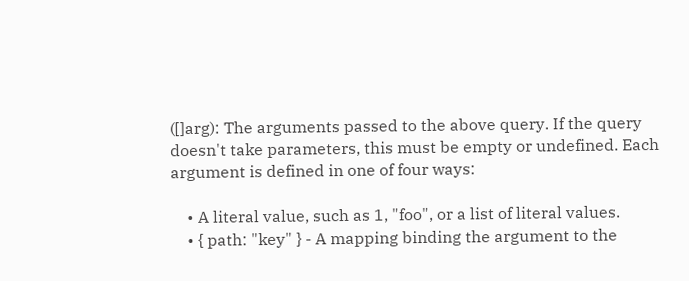([]arg): The arguments passed to the above query. If the query doesn't take parameters, this must be empty or undefined. Each argument is defined in one of four ways:

    • A literal value, such as 1, "foo", or a list of literal values.
    • { path: "key" } - A mapping binding the argument to the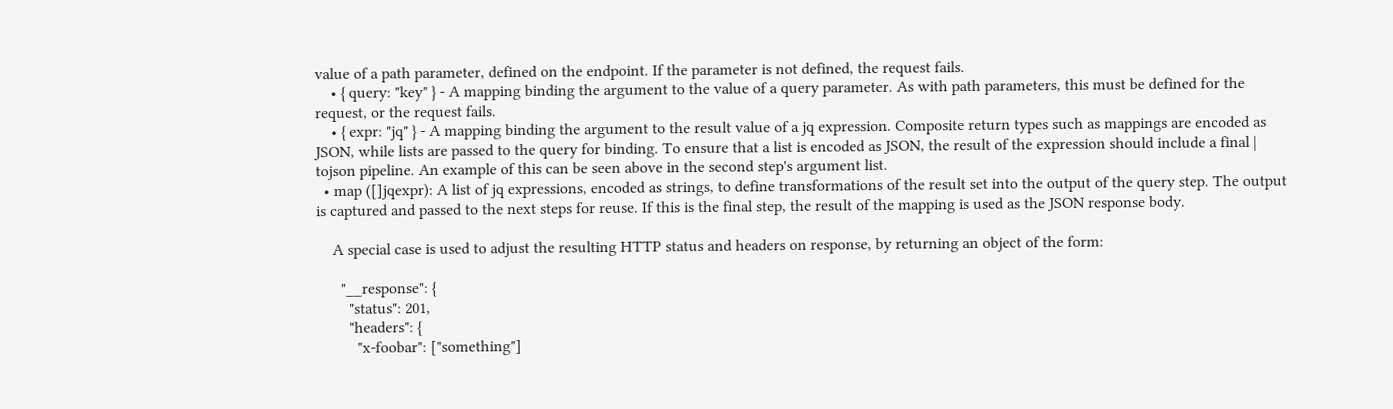value of a path parameter, defined on the endpoint. If the parameter is not defined, the request fails.
    • { query: "key" } - A mapping binding the argument to the value of a query parameter. As with path parameters, this must be defined for the request, or the request fails.
    • { expr: "jq" } - A mapping binding the argument to the result value of a jq expression. Composite return types such as mappings are encoded as JSON, while lists are passed to the query for binding. To ensure that a list is encoded as JSON, the result of the expression should include a final | tojson pipeline. An example of this can be seen above in the second step's argument list.
  • map ([]jqexpr): A list of jq expressions, encoded as strings, to define transformations of the result set into the output of the query step. The output is captured and passed to the next steps for reuse. If this is the final step, the result of the mapping is used as the JSON response body.

    A special case is used to adjust the resulting HTTP status and headers on response, by returning an object of the form:

      "__response": {
        "status": 201,
        "headers": {
          "x-foobar": ["something"]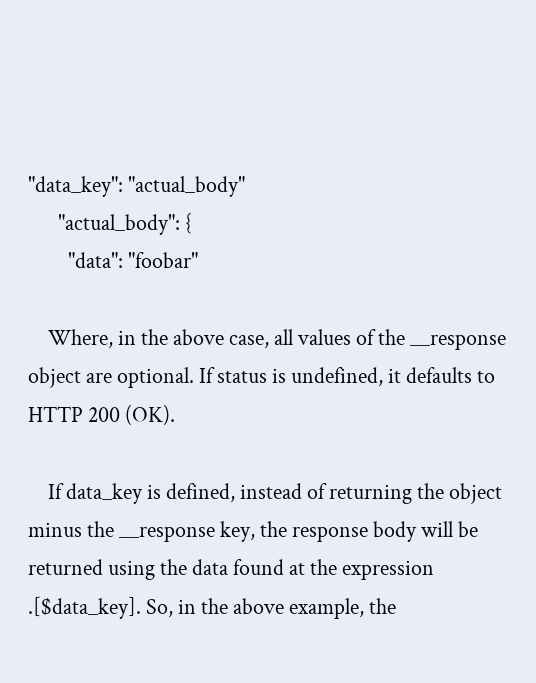"data_key": "actual_body"
      "actual_body": {
        "data": "foobar"

    Where, in the above case, all values of the __response object are optional. If status is undefined, it defaults to HTTP 200 (OK).

    If data_key is defined, instead of returning the object minus the __response key, the response body will be returned using the data found at the expression .[$data_key]. So, in the above example, the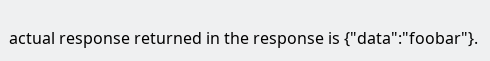actual response returned in the response is {"data":"foobar"}.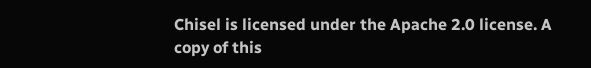Chisel is licensed under the Apache 2.0 license. A copy of this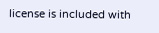license is included with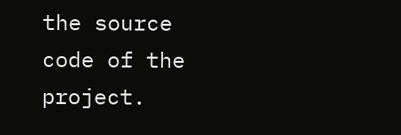the source code of the project.